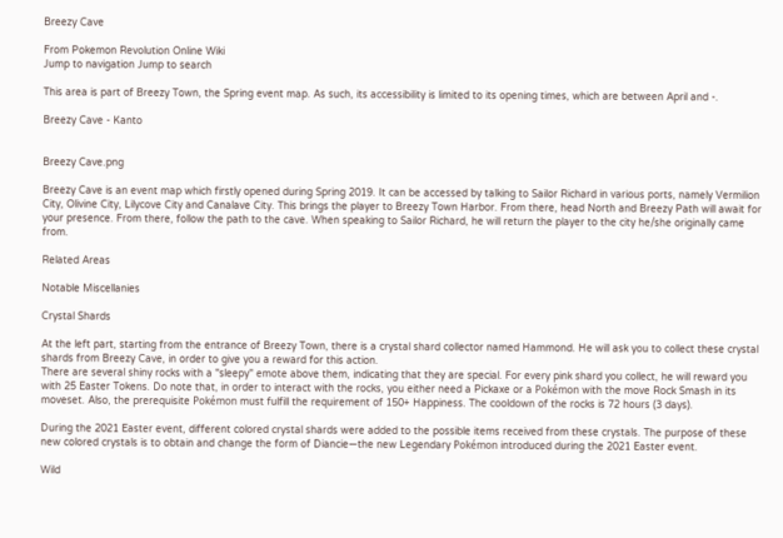Breezy Cave

From Pokemon Revolution Online Wiki
Jump to navigation Jump to search

This area is part of Breezy Town, the Spring event map. As such, its accessibility is limited to its opening times, which are between April and -.

Breezy Cave - Kanto


Breezy Cave.png

Breezy Cave is an event map which firstly opened during Spring 2019. It can be accessed by talking to Sailor Richard in various ports, namely Vermilion City, Olivine City, Lilycove City and Canalave City. This brings the player to Breezy Town Harbor. From there, head North and Breezy Path will await for your presence. From there, follow the path to the cave. When speaking to Sailor Richard, he will return the player to the city he/she originally came from.

Related Areas

Notable Miscellanies

Crystal Shards

At the left part, starting from the entrance of Breezy Town, there is a crystal shard collector named Hammond. He will ask you to collect these crystal shards from Breezy Cave, in order to give you a reward for this action.
There are several shiny rocks with a "sleepy" emote above them, indicating that they are special. For every pink shard you collect, he will reward you with 25 Easter Tokens. Do note that, in order to interact with the rocks, you either need a Pickaxe or a Pokémon with the move Rock Smash in its moveset. Also, the prerequisite Pokémon must fulfill the requirement of 150+ Happiness. The cooldown of the rocks is 72 hours (3 days).

During the 2021 Easter event, different colored crystal shards were added to the possible items received from these crystals. The purpose of these new colored crystals is to obtain and change the form of Diancie—the new Legendary Pokémon introduced during the 2021 Easter event.

Wild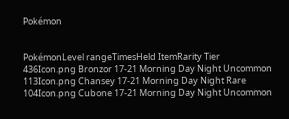Pokémon


PokémonLevel rangeTimesHeld ItemRarity Tier
436Icon.png Bronzor 17-21 Morning Day Night Uncommon
113Icon.png Chansey 17-21 Morning Day Night Rare
104Icon.png Cubone 17-21 Morning Day Night Uncommon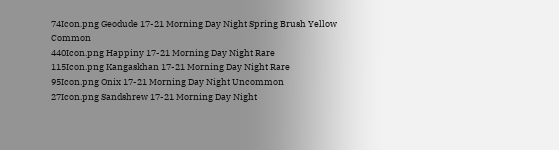74Icon.png Geodude 17-21 Morning Day Night Spring Brush Yellow Common
440Icon.png Happiny 17-21 Morning Day Night Rare
115Icon.png Kangaskhan 17-21 Morning Day Night Rare
95Icon.png Onix 17-21 Morning Day Night Uncommon
27Icon.png Sandshrew 17-21 Morning Day Night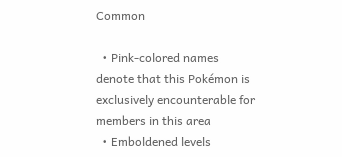Common

  • Pink-colored names denote that this Pokémon is exclusively encounterable for members in this area
  • Emboldened levels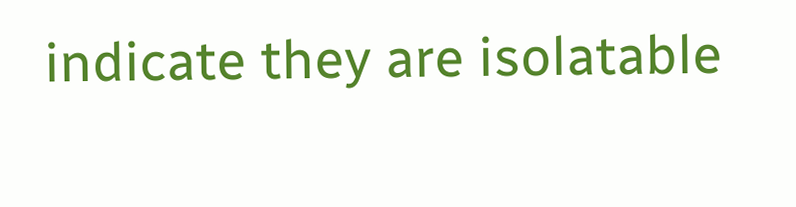indicate they are isolatable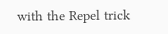with the Repel trick